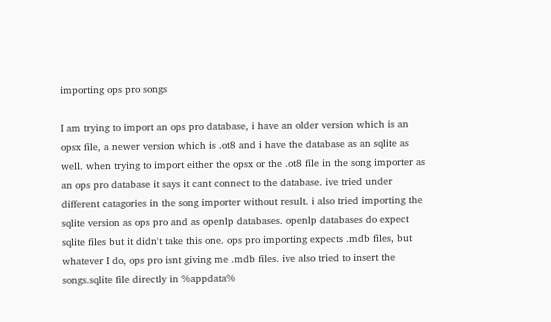importing ops pro songs

I am trying to import an ops pro database, i have an older version which is an opsx file, a newer version which is .ot8 and i have the database as an sqlite as well. when trying to import either the opsx or the .ot8 file in the song importer as an ops pro database it says it cant connect to the database. ive tried under different catagories in the song importer without result. i also tried importing the sqlite version as ops pro and as openlp databases. openlp databases do expect sqlite files but it didn't take this one. ops pro importing expects .mdb files, but whatever I do, ops pro isnt giving me .mdb files. ive also tried to insert the songs.sqlite file directly in %appdata%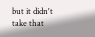but it didn't take that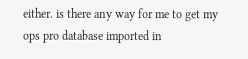either. is there any way for me to get my ops pro database imported in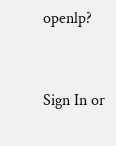openlp?


Sign In or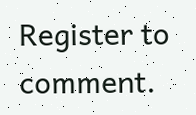Register to comment.